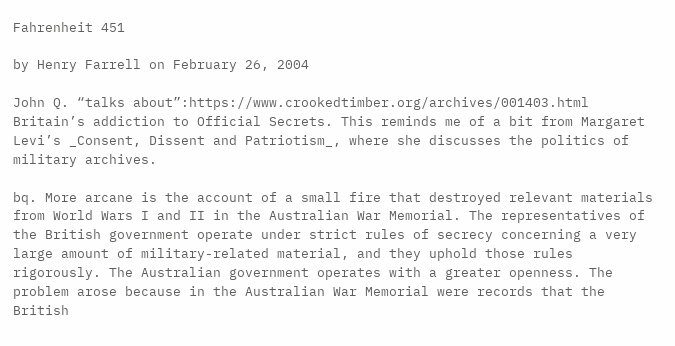Fahrenheit 451

by Henry Farrell on February 26, 2004

John Q. “talks about”:https://www.crookedtimber.org/archives/001403.html Britain’s addiction to Official Secrets. This reminds me of a bit from Margaret Levi’s _Consent, Dissent and Patriotism_, where she discusses the politics of military archives.

bq. More arcane is the account of a small fire that destroyed relevant materials from World Wars I and II in the Australian War Memorial. The representatives of the British government operate under strict rules of secrecy concerning a very large amount of military-related material, and they uphold those rules rigorously. The Australian government operates with a greater openness. The problem arose because in the Australian War Memorial were records that the British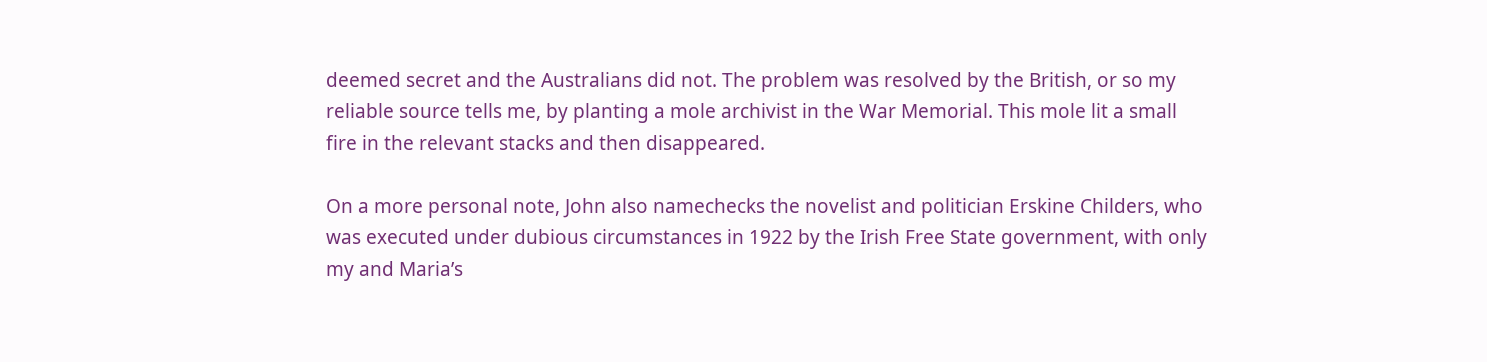deemed secret and the Australians did not. The problem was resolved by the British, or so my reliable source tells me, by planting a mole archivist in the War Memorial. This mole lit a small fire in the relevant stacks and then disappeared.

On a more personal note, John also namechecks the novelist and politician Erskine Childers, who was executed under dubious circumstances in 1922 by the Irish Free State government, with only my and Maria’s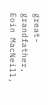great-grandfather, Eoin MacNeill,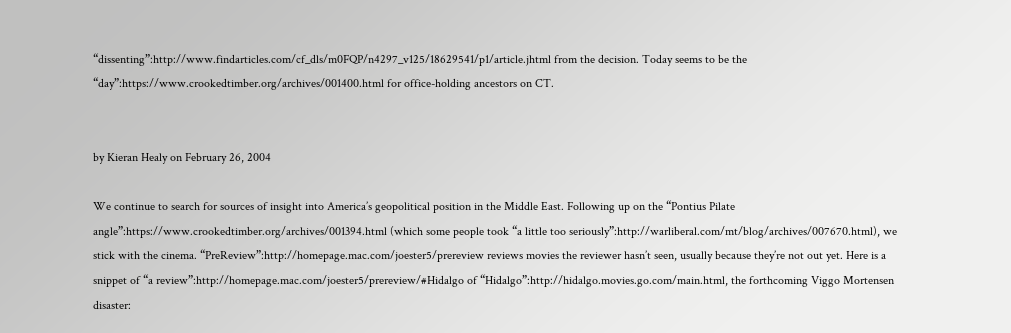“dissenting”:http://www.findarticles.com/cf_dls/m0FQP/n4297_v125/18629541/p1/article.jhtml from the decision. Today seems to be the “day”:https://www.crookedtimber.org/archives/001400.html for office-holding ancestors on CT.


by Kieran Healy on February 26, 2004

We continue to search for sources of insight into America’s geopolitical position in the Middle East. Following up on the “Pontius Pilate angle”:https://www.crookedtimber.org/archives/001394.html (which some people took “a little too seriously”:http://warliberal.com/mt/blog/archives/007670.html), we stick with the cinema. “PreReview”:http://homepage.mac.com/joester5/prereview reviews movies the reviewer hasn’t seen, usually because they’re not out yet. Here is a snippet of “a review”:http://homepage.mac.com/joester5/prereview/#Hidalgo of “Hidalgo”:http://hidalgo.movies.go.com/main.html, the forthcoming Viggo Mortensen disaster: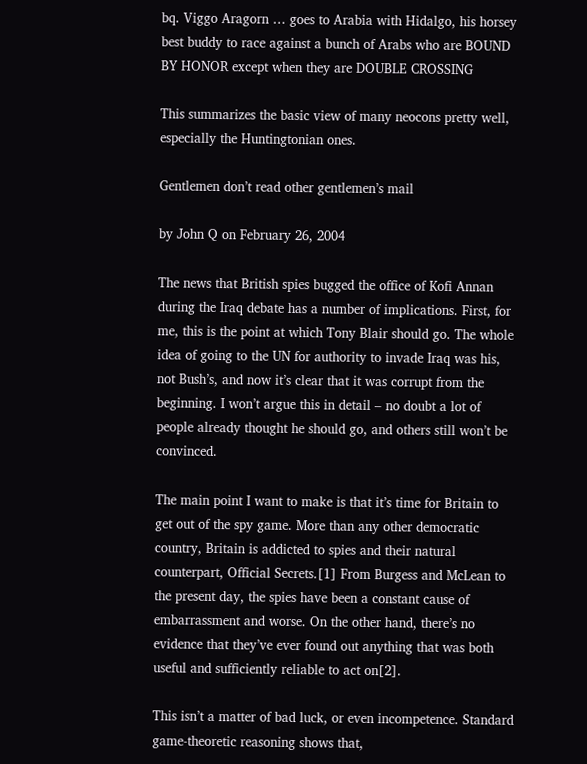bq. Viggo Aragorn … goes to Arabia with Hidalgo, his horsey best buddy to race against a bunch of Arabs who are BOUND BY HONOR except when they are DOUBLE CROSSING

This summarizes the basic view of many neocons pretty well, especially the Huntingtonian ones.

Gentlemen don’t read other gentlemen’s mail

by John Q on February 26, 2004

The news that British spies bugged the office of Kofi Annan during the Iraq debate has a number of implications. First, for me, this is the point at which Tony Blair should go. The whole idea of going to the UN for authority to invade Iraq was his, not Bush’s, and now it’s clear that it was corrupt from the beginning. I won’t argue this in detail – no doubt a lot of people already thought he should go, and others still won’t be convinced.

The main point I want to make is that it’s time for Britain to get out of the spy game. More than any other democratic country, Britain is addicted to spies and their natural counterpart, Official Secrets.[1] From Burgess and McLean to the present day, the spies have been a constant cause of embarrassment and worse. On the other hand, there’s no evidence that they’ve ever found out anything that was both useful and sufficiently reliable to act on[2].

This isn’t a matter of bad luck, or even incompetence. Standard game-theoretic reasoning shows that,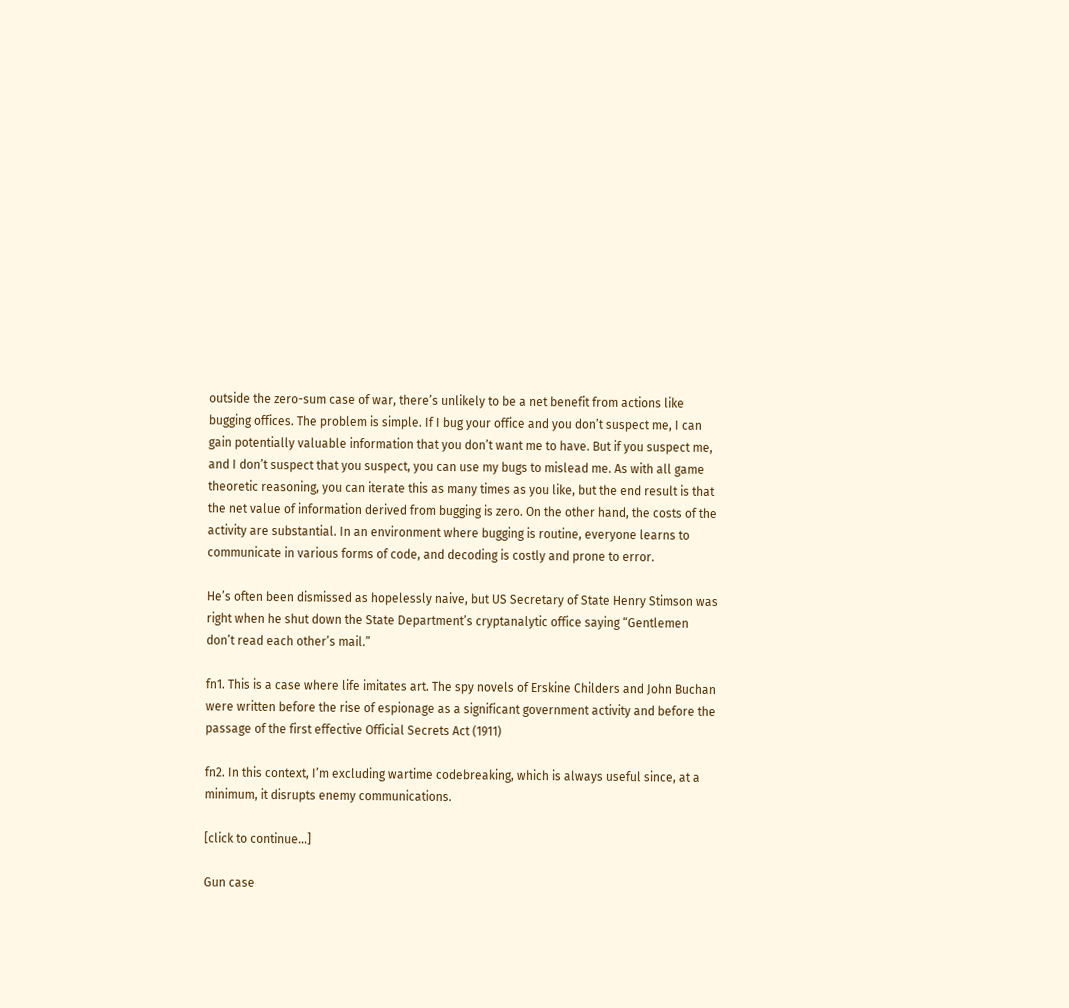outside the zero-sum case of war, there’s unlikely to be a net benefit from actions like bugging offices. The problem is simple. If I bug your office and you don’t suspect me, I can gain potentially valuable information that you don’t want me to have. But if you suspect me, and I don’t suspect that you suspect, you can use my bugs to mislead me. As with all game theoretic reasoning, you can iterate this as many times as you like, but the end result is that the net value of information derived from bugging is zero. On the other hand, the costs of the activity are substantial. In an environment where bugging is routine, everyone learns to communicate in various forms of code, and decoding is costly and prone to error.

He’s often been dismissed as hopelessly naive, but US Secretary of State Henry Stimson was right when he shut down the State Department’s cryptanalytic office saying “Gentlemen don’t read each other’s mail.”

fn1. This is a case where life imitates art. The spy novels of Erskine Childers and John Buchan were written before the rise of espionage as a significant government activity and before the passage of the first effective Official Secrets Act (1911)

fn2. In this context, I’m excluding wartime codebreaking, which is always useful since, at a minimum, it disrupts enemy communications.

[click to continue…]

Gun case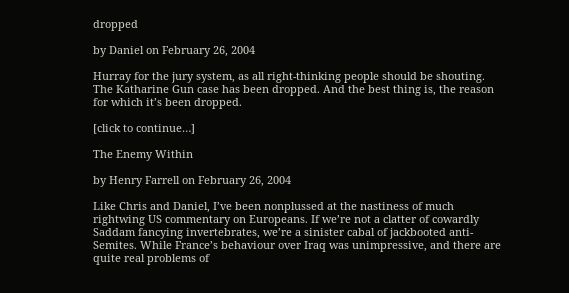dropped

by Daniel on February 26, 2004

Hurray for the jury system, as all right-thinking people should be shouting. The Katharine Gun case has been dropped. And the best thing is, the reason for which it’s been dropped.

[click to continue…]

The Enemy Within

by Henry Farrell on February 26, 2004

Like Chris and Daniel, I’ve been nonplussed at the nastiness of much rightwing US commentary on Europeans. If we’re not a clatter of cowardly Saddam fancying invertebrates, we’re a sinister cabal of jackbooted anti-Semites. While France’s behaviour over Iraq was unimpressive, and there are quite real problems of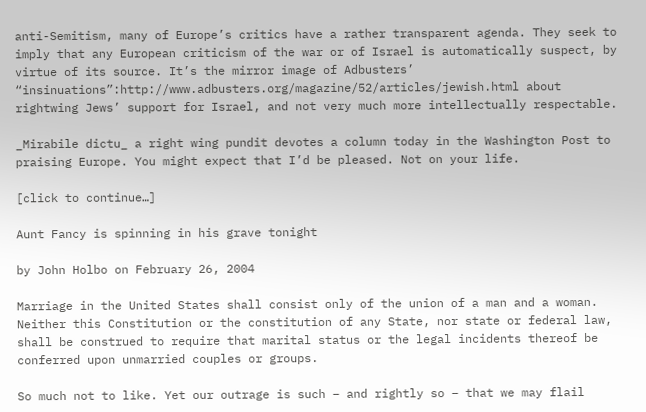anti-Semitism, many of Europe’s critics have a rather transparent agenda. They seek to imply that any European criticism of the war or of Israel is automatically suspect, by virtue of its source. It’s the mirror image of Adbusters’ “insinuations”:http://www.adbusters.org/magazine/52/articles/jewish.html about rightwing Jews’ support for Israel, and not very much more intellectually respectable.

_Mirabile dictu_ a right wing pundit devotes a column today in the Washington Post to praising Europe. You might expect that I’d be pleased. Not on your life.

[click to continue…]

Aunt Fancy is spinning in his grave tonight

by John Holbo on February 26, 2004

Marriage in the United States shall consist only of the union of a man and a woman. Neither this Constitution or the constitution of any State, nor state or federal law, shall be construed to require that marital status or the legal incidents thereof be conferred upon unmarried couples or groups.

So much not to like. Yet our outrage is such – and rightly so – that we may flail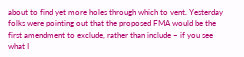about to find yet more holes through which to vent. Yesterday folks were pointing out that the proposed FMA would be the first amendment to exclude, rather than include – if you see what I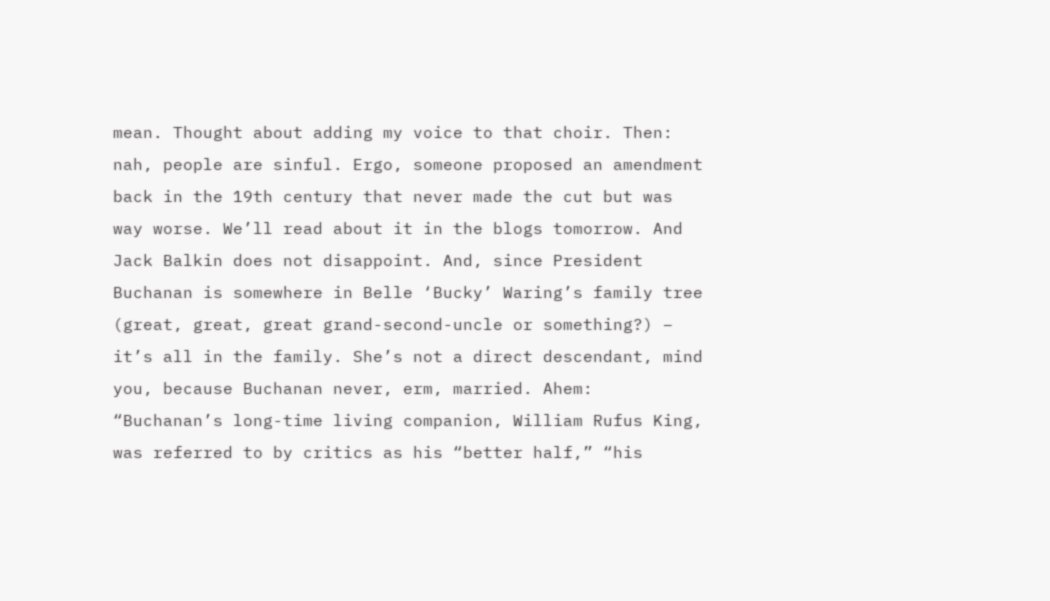mean. Thought about adding my voice to that choir. Then: nah, people are sinful. Ergo, someone proposed an amendment back in the 19th century that never made the cut but was way worse. We’ll read about it in the blogs tomorrow. And Jack Balkin does not disappoint. And, since President Buchanan is somewhere in Belle ‘Bucky’ Waring’s family tree (great, great, great grand-second-uncle or something?) – it’s all in the family. She’s not a direct descendant, mind you, because Buchanan never, erm, married. Ahem: “Buchanan’s long-time living companion, William Rufus King, was referred to by critics as his “better half,” “his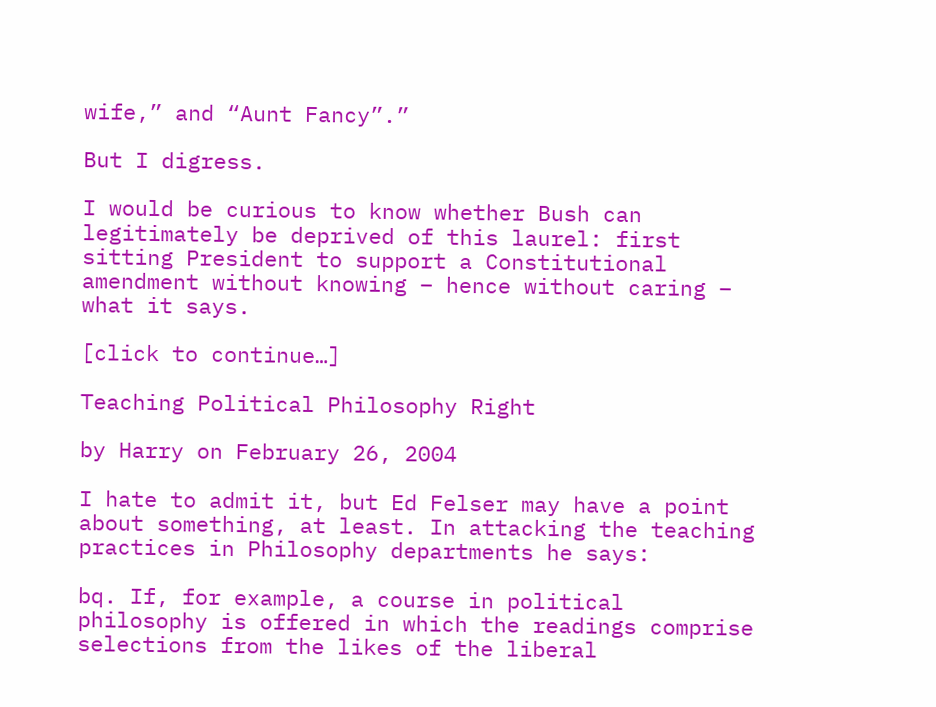wife,” and “Aunt Fancy”.”

But I digress.

I would be curious to know whether Bush can legitimately be deprived of this laurel: first sitting President to support a Constitutional amendment without knowing – hence without caring – what it says.

[click to continue…]

Teaching Political Philosophy Right

by Harry on February 26, 2004

I hate to admit it, but Ed Felser may have a point about something, at least. In attacking the teaching practices in Philosophy departments he says:

bq. If, for example, a course in political philosophy is offered in which the readings comprise selections from the likes of the liberal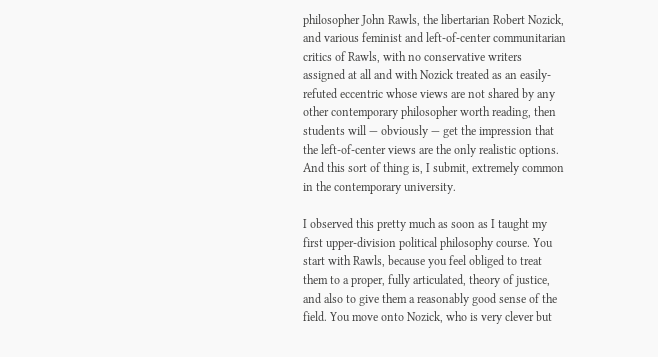philosopher John Rawls, the libertarian Robert Nozick, and various feminist and left-of-center communitarian critics of Rawls, with no conservative writers assigned at all and with Nozick treated as an easily-refuted eccentric whose views are not shared by any other contemporary philosopher worth reading, then students will — obviously — get the impression that the left-of-center views are the only realistic options. And this sort of thing is, I submit, extremely common in the contemporary university.

I observed this pretty much as soon as I taught my first upper-division political philosophy course. You start with Rawls, because you feel obliged to treat them to a proper, fully articulated, theory of justice, and also to give them a reasonably good sense of the field. You move onto Nozick, who is very clever but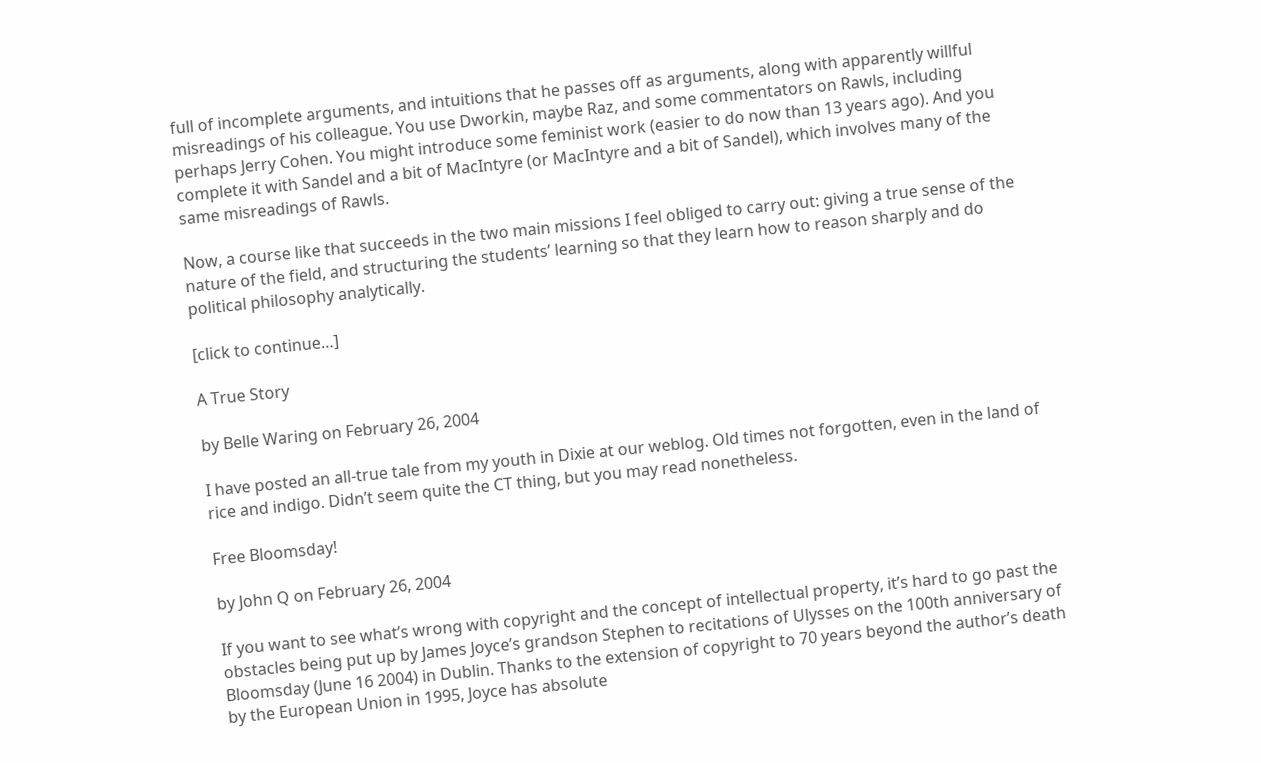full of incomplete arguments, and intuitions that he passes off as arguments, along with apparently willful misreadings of his colleague. You use Dworkin, maybe Raz, and some commentators on Rawls, including perhaps Jerry Cohen. You might introduce some feminist work (easier to do now than 13 years ago). And you complete it with Sandel and a bit of MacIntyre (or MacIntyre and a bit of Sandel), which involves many of the same misreadings of Rawls.

Now, a course like that succeeds in the two main missions I feel obliged to carry out: giving a true sense of the nature of the field, and structuring the students’ learning so that they learn how to reason sharply and do political philosophy analytically.

[click to continue…]

A True Story

by Belle Waring on February 26, 2004

I have posted an all-true tale from my youth in Dixie at our weblog. Old times not forgotten, even in the land of rice and indigo. Didn’t seem quite the CT thing, but you may read nonetheless.

Free Bloomsday!

by John Q on February 26, 2004

If you want to see what’s wrong with copyright and the concept of intellectual property, it’s hard to go past the obstacles being put up by James Joyce’s grandson Stephen to recitations of Ulysses on the 100th anniversary of Bloomsday (June 16 2004) in Dublin. Thanks to the extension of copyright to 70 years beyond the author’s death by the European Union in 1995, Joyce has absolute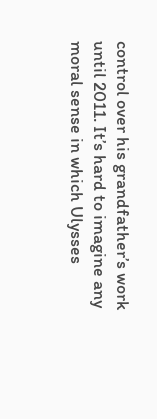control over his grandfather’s work until 2011. It’s hard to imagine any moral sense in which Ulysses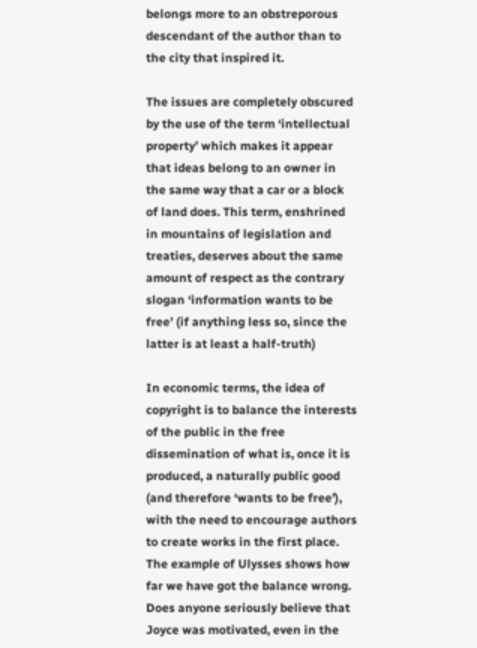belongs more to an obstreporous descendant of the author than to the city that inspired it.

The issues are completely obscured by the use of the term ‘intellectual property’ which makes it appear that ideas belong to an owner in the same way that a car or a block of land does. This term, enshrined in mountains of legislation and treaties, deserves about the same amount of respect as the contrary slogan ‘information wants to be free’ (if anything less so, since the latter is at least a half-truth)

In economic terms, the idea of copyright is to balance the interests of the public in the free dissemination of what is, once it is produced, a naturally public good (and therefore ‘wants to be free’), with the need to encourage authors to create works in the first place. The example of Ulysses shows how far we have got the balance wrong. Does anyone seriously believe that Joyce was motivated, even in the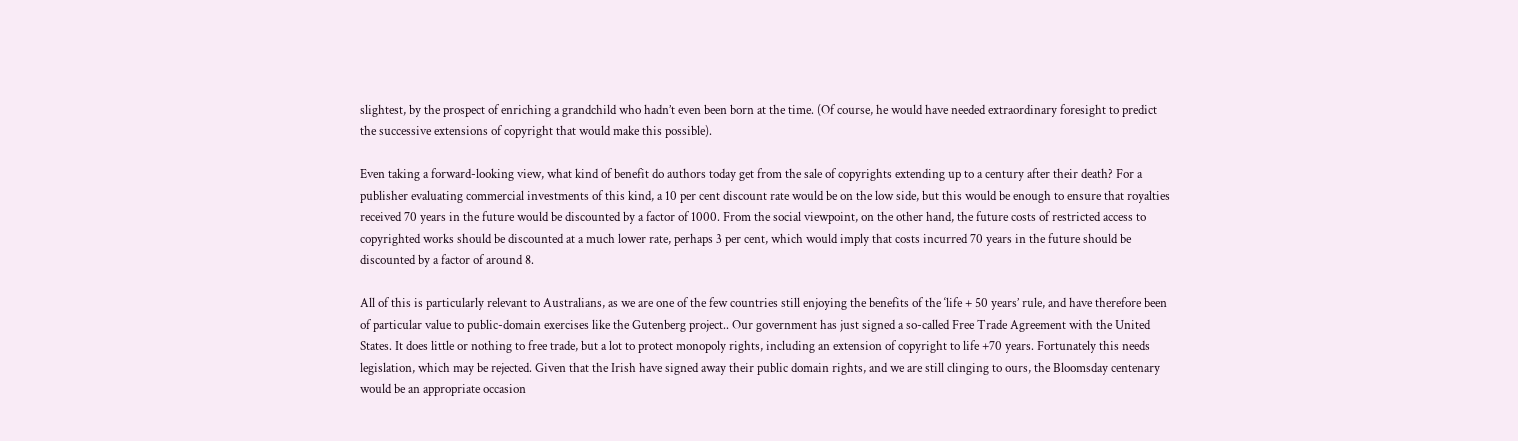slightest, by the prospect of enriching a grandchild who hadn’t even been born at the time. (Of course, he would have needed extraordinary foresight to predict the successive extensions of copyright that would make this possible).

Even taking a forward-looking view, what kind of benefit do authors today get from the sale of copyrights extending up to a century after their death? For a publisher evaluating commercial investments of this kind, a 10 per cent discount rate would be on the low side, but this would be enough to ensure that royalties received 70 years in the future would be discounted by a factor of 1000. From the social viewpoint, on the other hand, the future costs of restricted access to copyrighted works should be discounted at a much lower rate, perhaps 3 per cent, which would imply that costs incurred 70 years in the future should be discounted by a factor of around 8.

All of this is particularly relevant to Australians, as we are one of the few countries still enjoying the benefits of the ‘life + 50 years’ rule, and have therefore been of particular value to public-domain exercises like the Gutenberg project.. Our government has just signed a so-called Free Trade Agreement with the United States. It does little or nothing to free trade, but a lot to protect monopoly rights, including an extension of copyright to life +70 years. Fortunately this needs legislation, which may be rejected. Given that the Irish have signed away their public domain rights, and we are still clinging to ours, the Bloomsday centenary would be an appropriate occasion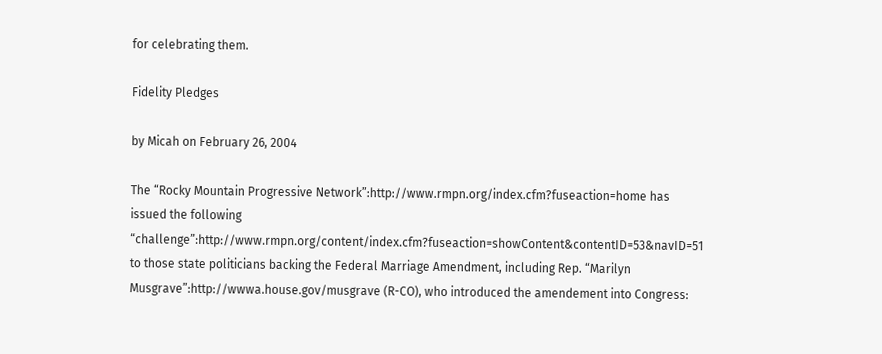for celebrating them.

Fidelity Pledges

by Micah on February 26, 2004

The “Rocky Mountain Progressive Network”:http://www.rmpn.org/index.cfm?fuseaction=home has issued the following “challenge”:http://www.rmpn.org/content/index.cfm?fuseaction=showContent&contentID=53&navID=51 to those state politicians backing the Federal Marriage Amendment, including Rep. “Marilyn Musgrave”:http://wwwa.house.gov/musgrave (R-CO), who introduced the amendement into Congress: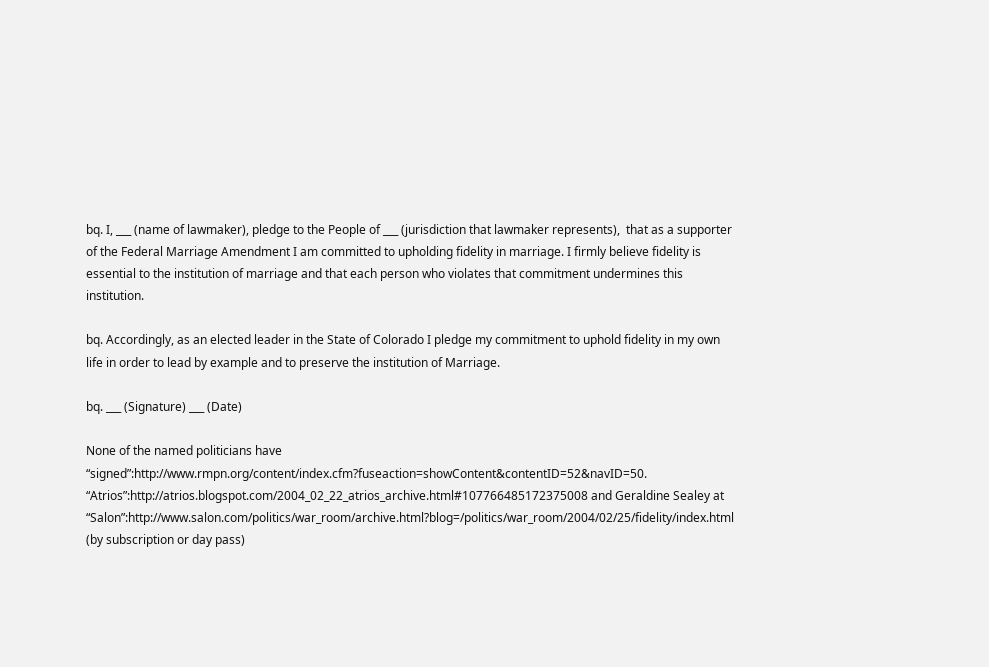bq. I, ___ (name of lawmaker), pledge to the People of ___ (jurisdiction that lawmaker represents),  that as a supporter of the Federal Marriage Amendment I am committed to upholding fidelity in marriage. I firmly believe fidelity is essential to the institution of marriage and that each person who violates that commitment undermines this institution.

bq. Accordingly, as an elected leader in the State of Colorado I pledge my commitment to uphold fidelity in my own life in order to lead by example and to preserve the institution of Marriage.

bq. ___ (Signature) ___ (Date)

None of the named politicians have “signed”:http://www.rmpn.org/content/index.cfm?fuseaction=showContent&contentID=52&navID=50. “Atrios”:http://atrios.blogspot.com/2004_02_22_atrios_archive.html#107766485172375008 and Geraldine Sealey at “Salon”:http://www.salon.com/politics/war_room/archive.html?blog=/politics/war_room/2004/02/25/fidelity/index.html (by subscription or day pass)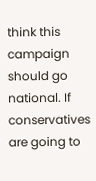think this campaign should go national. If conservatives are going to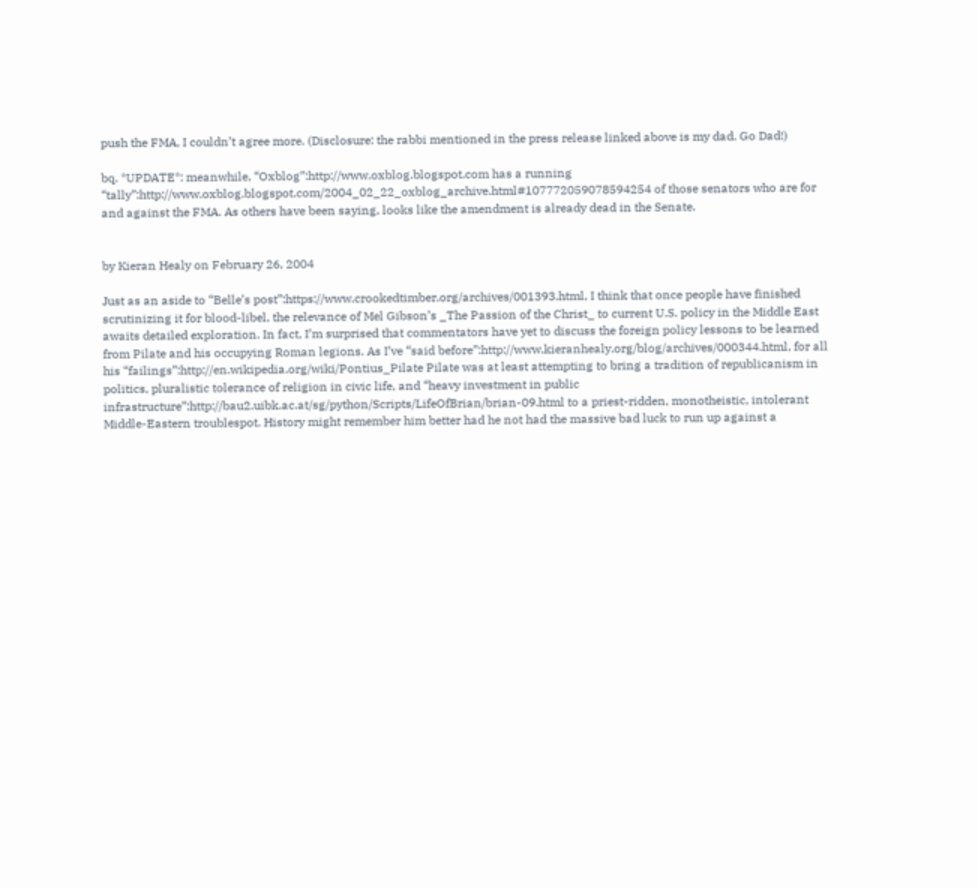push the FMA, I couldn’t agree more. (Disclosure: the rabbi mentioned in the press release linked above is my dad. Go Dad!)

bq. *UPDATE*: meanwhile, “Oxblog”:http://www.oxblog.blogspot.com has a running “tally”:http://www.oxblog.blogspot.com/2004_02_22_oxblog_archive.html#107772059078594254 of those senators who are for and against the FMA. As others have been saying, looks like the amendment is already dead in the Senate.


by Kieran Healy on February 26, 2004

Just as an aside to “Belle’s post”:https://www.crookedtimber.org/archives/001393.html, I think that once people have finished scrutinizing it for blood-libel, the relevance of Mel Gibson’s _The Passion of the Christ_ to current U.S. policy in the Middle East awaits detailed exploration. In fact, I’m surprised that commentators have yet to discuss the foreign policy lessons to be learned from Pilate and his occupying Roman legions. As I’ve “said before”:http://www.kieranhealy.org/blog/archives/000344.html, for all his “failings”:http://en.wikipedia.org/wiki/Pontius_Pilate Pilate was at least attempting to bring a tradition of republicanism in politics, pluralistic tolerance of religion in civic life, and “heavy investment in public infrastructure”:http://bau2.uibk.ac.at/sg/python/Scripts/LifeOfBrian/brian-09.html to a priest-ridden, monotheistic, intolerant Middle-Eastern troublespot. History might remember him better had he not had the massive bad luck to run up against a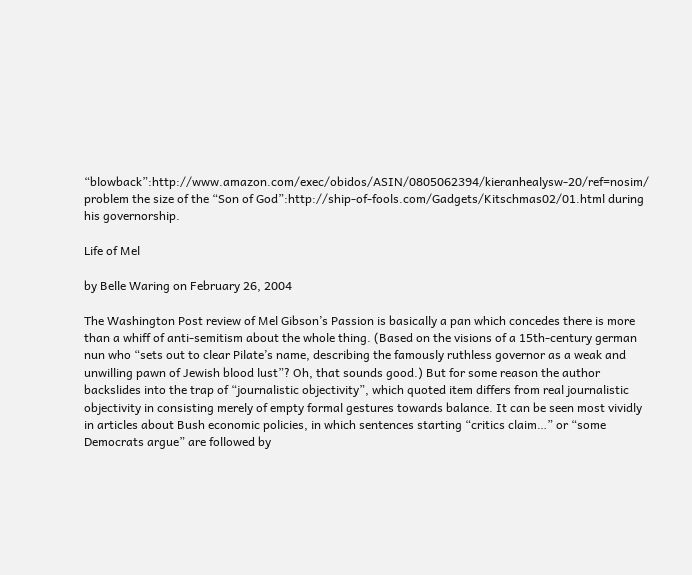“blowback”:http://www.amazon.com/exec/obidos/ASIN/0805062394/kieranhealysw-20/ref=nosim/ problem the size of the “Son of God”:http://ship-of-fools.com/Gadgets/Kitschmas02/01.html during his governorship.

Life of Mel

by Belle Waring on February 26, 2004

The Washington Post review of Mel Gibson’s Passion is basically a pan which concedes there is more than a whiff of anti-semitism about the whole thing. (Based on the visions of a 15th-century german nun who “sets out to clear Pilate’s name, describing the famously ruthless governor as a weak and unwilling pawn of Jewish blood lust”? Oh, that sounds good.) But for some reason the author backslides into the trap of “journalistic objectivity”, which quoted item differs from real journalistic objectivity in consisting merely of empty formal gestures towards balance. It can be seen most vividly in articles about Bush economic policies, in which sentences starting “critics claim…” or “some Democrats argue” are followed by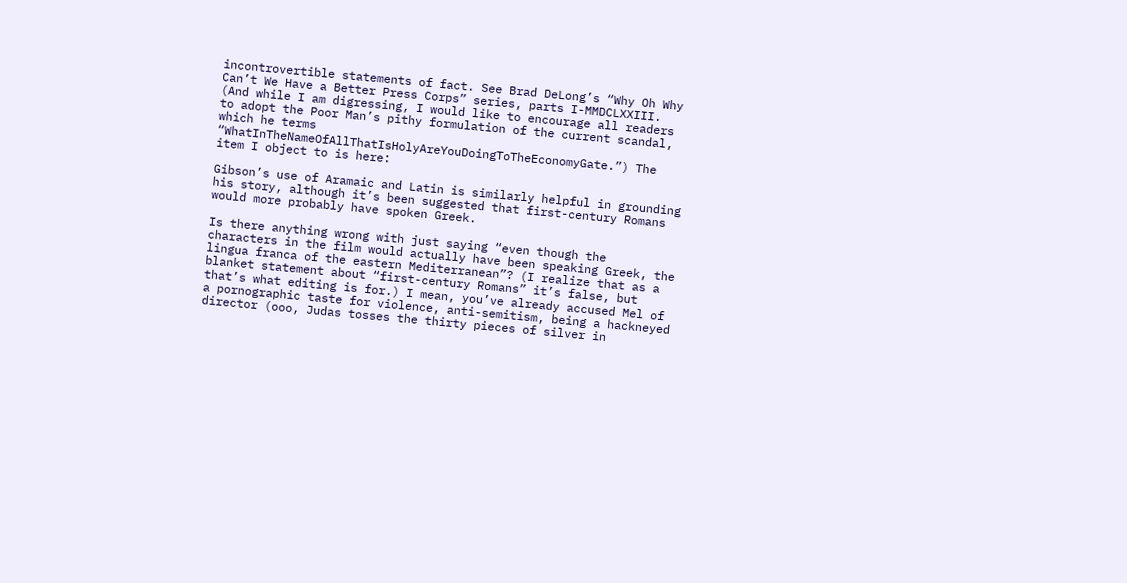incontrovertible statements of fact. See Brad DeLong’s “Why Oh Why Can’t We Have a Better Press Corps” series, parts I-MMDCLXXIII. (And while I am digressing, I would like to encourage all readers to adopt the Poor Man’s pithy formulation of the current scandal, which he terms “WhatInTheNameOfAllThatIsHolyAreYouDoingToTheEconomyGate.”) The item I object to is here:

Gibson’s use of Aramaic and Latin is similarly helpful in grounding his story, although it’s been suggested that first-century Romans would more probably have spoken Greek.

Is there anything wrong with just saying “even though the characters in the film would actually have been speaking Greek, the lingua franca of the eastern Mediterranean”? (I realize that as a blanket statement about “first-century Romans” it’s false, but that’s what editing is for.) I mean, you’ve already accused Mel of a pornographic taste for violence, anti-semitism, being a hackneyed director (ooo, Judas tosses the thirty pieces of silver in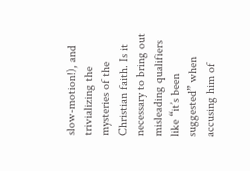slow-motion!), and trivializing the mysteries of the Christian faith. Is it necessary to bring out misleading qualifiers like “it’s been suggested” when accusing him of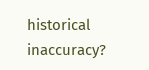historical inaccuracy?